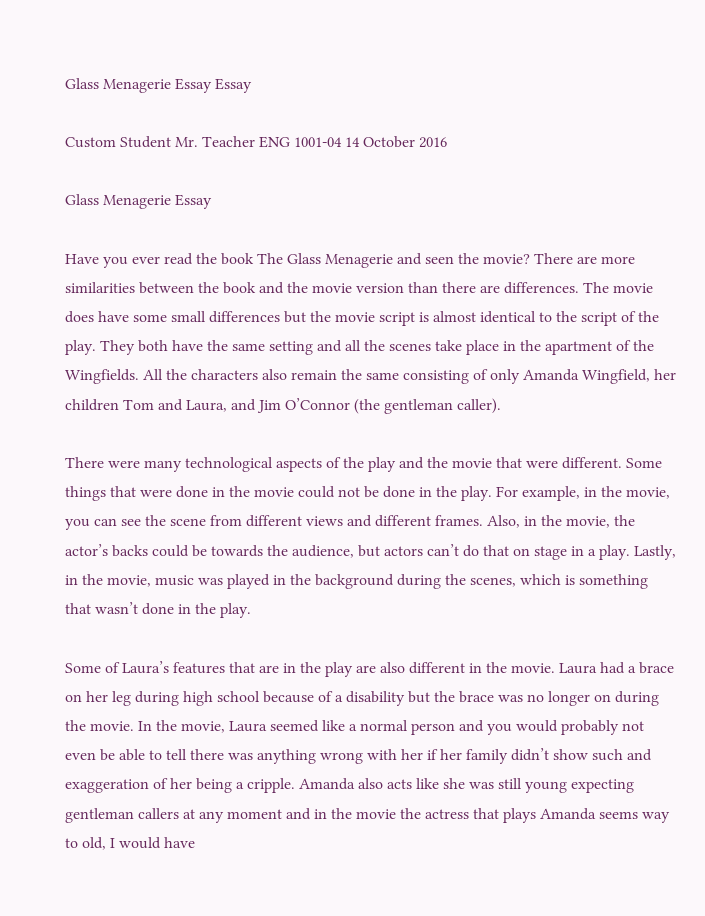Glass Menagerie Essay Essay

Custom Student Mr. Teacher ENG 1001-04 14 October 2016

Glass Menagerie Essay

Have you ever read the book The Glass Menagerie and seen the movie? There are more similarities between the book and the movie version than there are differences. The movie does have some small differences but the movie script is almost identical to the script of the play. They both have the same setting and all the scenes take place in the apartment of the Wingfields. All the characters also remain the same consisting of only Amanda Wingfield, her children Tom and Laura, and Jim O’Connor (the gentleman caller).

There were many technological aspects of the play and the movie that were different. Some things that were done in the movie could not be done in the play. For example, in the movie, you can see the scene from different views and different frames. Also, in the movie, the actor’s backs could be towards the audience, but actors can’t do that on stage in a play. Lastly, in the movie, music was played in the background during the scenes, which is something that wasn’t done in the play.

Some of Laura’s features that are in the play are also different in the movie. Laura had a brace on her leg during high school because of a disability but the brace was no longer on during the movie. In the movie, Laura seemed like a normal person and you would probably not even be able to tell there was anything wrong with her if her family didn’t show such and exaggeration of her being a cripple. Amanda also acts like she was still young expecting gentleman callers at any moment and in the movie the actress that plays Amanda seems way to old, I would have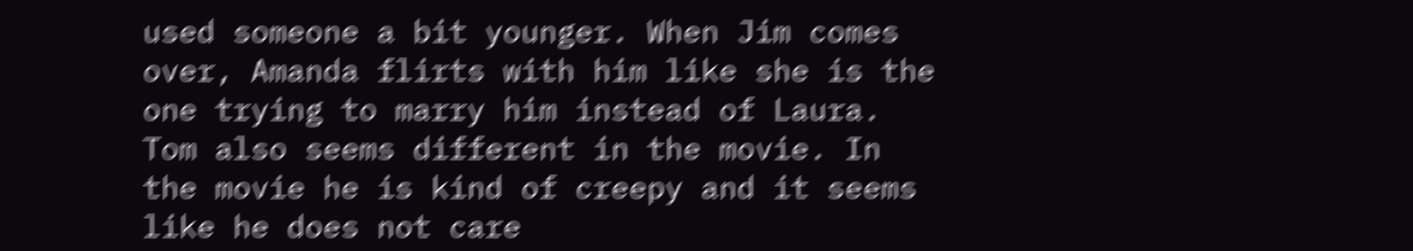used someone a bit younger. When Jim comes over, Amanda flirts with him like she is the one trying to marry him instead of Laura. Tom also seems different in the movie. In the movie he is kind of creepy and it seems like he does not care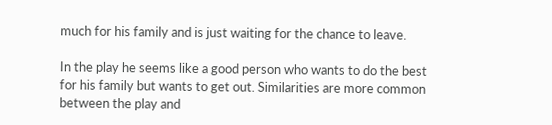much for his family and is just waiting for the chance to leave.

In the play he seems like a good person who wants to do the best for his family but wants to get out. Similarities are more common between the play and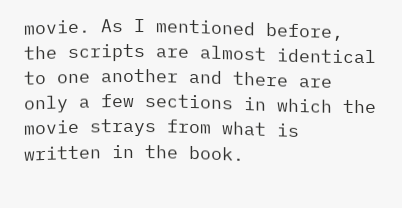movie. As I mentioned before, the scripts are almost identical to one another and there are only a few sections in which the movie strays from what is written in the book.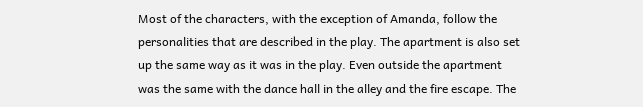Most of the characters, with the exception of Amanda, follow the personalities that are described in the play. The apartment is also set up the same way as it was in the play. Even outside the apartment was the same with the dance hall in the alley and the fire escape. The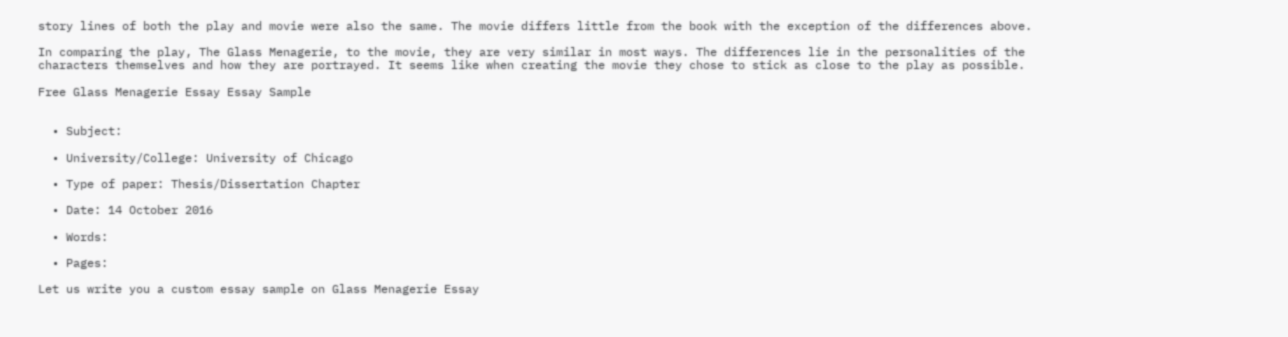story lines of both the play and movie were also the same. The movie differs little from the book with the exception of the differences above.

In comparing the play, The Glass Menagerie, to the movie, they are very similar in most ways. The differences lie in the personalities of the characters themselves and how they are portrayed. It seems like when creating the movie they chose to stick as close to the play as possible.

Free Glass Menagerie Essay Essay Sample


  • Subject:

  • University/College: University of Chicago

  • Type of paper: Thesis/Dissertation Chapter

  • Date: 14 October 2016

  • Words:

  • Pages:

Let us write you a custom essay sample on Glass Menagerie Essay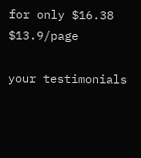for only $16.38 $13.9/page

your testimonials